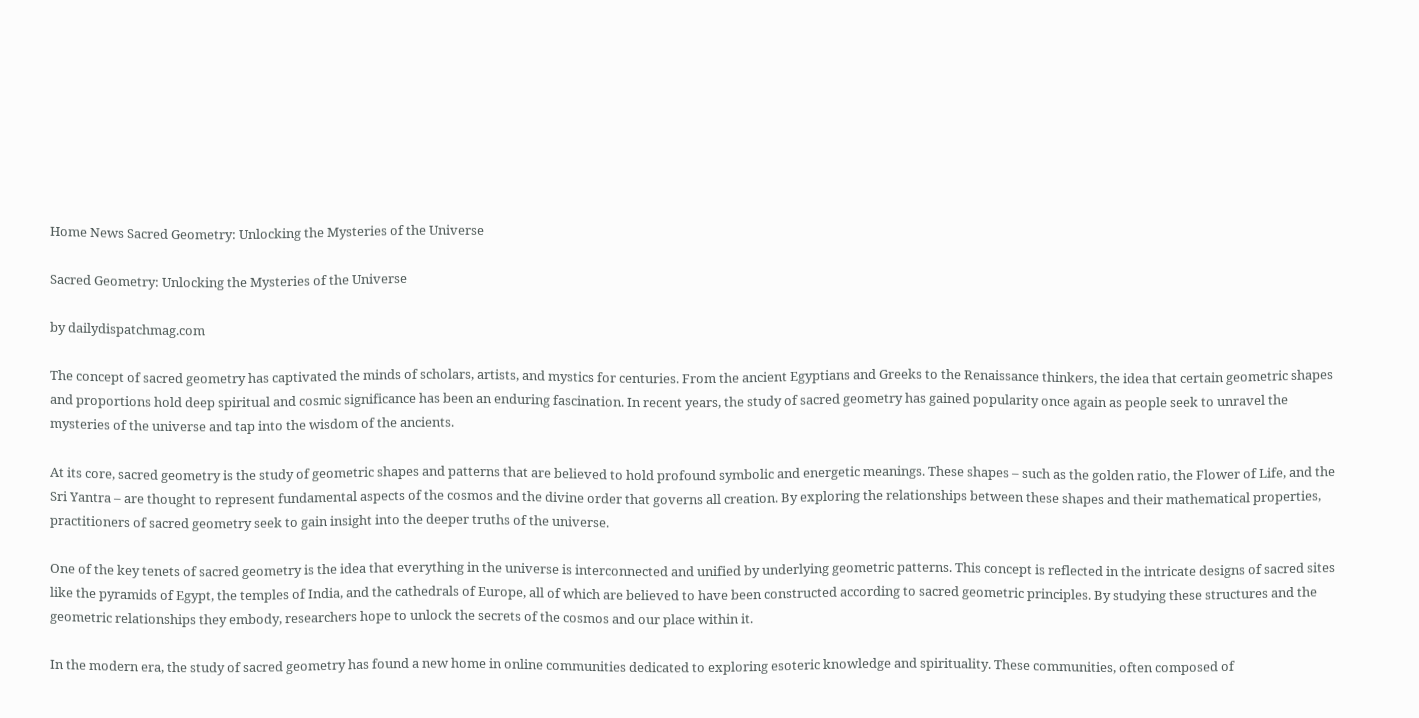Home News Sacred Geometry: Unlocking the Mysteries of the Universe

Sacred Geometry: Unlocking the Mysteries of the Universe

by dailydispatchmag.com

The concept of sacred geometry has captivated the minds of scholars, artists, and mystics for centuries. From the ancient Egyptians and Greeks to the Renaissance thinkers, the idea that certain geometric shapes and proportions hold deep spiritual and cosmic significance has been an enduring fascination. In recent years, the study of sacred geometry has gained popularity once again as people seek to unravel the mysteries of the universe and tap into the wisdom of the ancients.

At its core, sacred geometry is the study of geometric shapes and patterns that are believed to hold profound symbolic and energetic meanings. These shapes – such as the golden ratio, the Flower of Life, and the Sri Yantra – are thought to represent fundamental aspects of the cosmos and the divine order that governs all creation. By exploring the relationships between these shapes and their mathematical properties, practitioners of sacred geometry seek to gain insight into the deeper truths of the universe.

One of the key tenets of sacred geometry is the idea that everything in the universe is interconnected and unified by underlying geometric patterns. This concept is reflected in the intricate designs of sacred sites like the pyramids of Egypt, the temples of India, and the cathedrals of Europe, all of which are believed to have been constructed according to sacred geometric principles. By studying these structures and the geometric relationships they embody, researchers hope to unlock the secrets of the cosmos and our place within it.

In the modern era, the study of sacred geometry has found a new home in online communities dedicated to exploring esoteric knowledge and spirituality. These communities, often composed of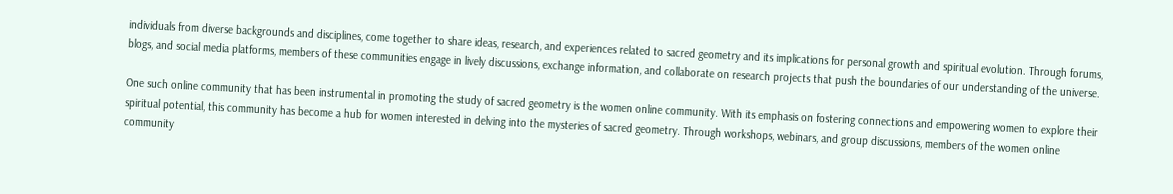individuals from diverse backgrounds and disciplines, come together to share ideas, research, and experiences related to sacred geometry and its implications for personal growth and spiritual evolution. Through forums, blogs, and social media platforms, members of these communities engage in lively discussions, exchange information, and collaborate on research projects that push the boundaries of our understanding of the universe.

One such online community that has been instrumental in promoting the study of sacred geometry is the women online community. With its emphasis on fostering connections and empowering women to explore their spiritual potential, this community has become a hub for women interested in delving into the mysteries of sacred geometry. Through workshops, webinars, and group discussions, members of the women online community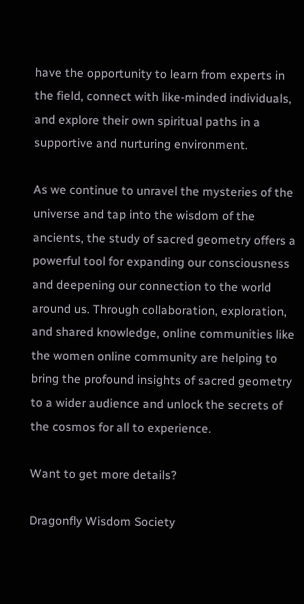have the opportunity to learn from experts in the field, connect with like-minded individuals, and explore their own spiritual paths in a supportive and nurturing environment.

As we continue to unravel the mysteries of the universe and tap into the wisdom of the ancients, the study of sacred geometry offers a powerful tool for expanding our consciousness and deepening our connection to the world around us. Through collaboration, exploration, and shared knowledge, online communities like the women online community are helping to bring the profound insights of sacred geometry to a wider audience and unlock the secrets of the cosmos for all to experience.

Want to get more details?

Dragonfly Wisdom Society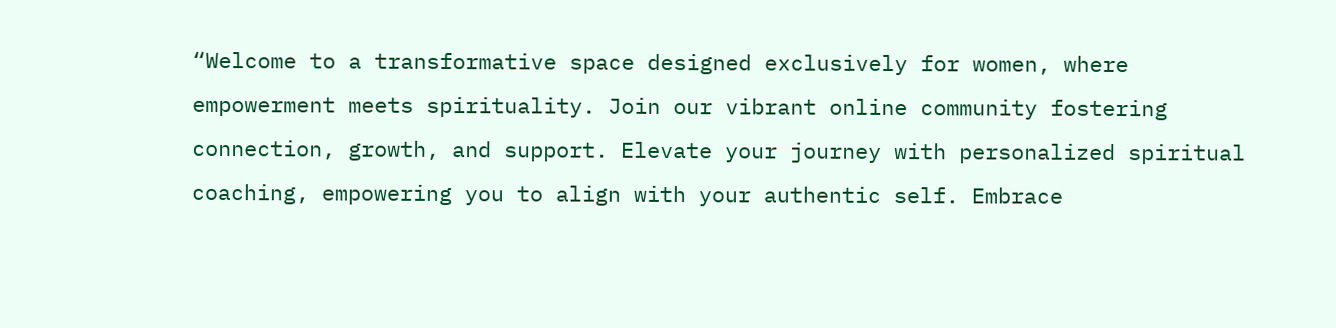“Welcome to a transformative space designed exclusively for women, where empowerment meets spirituality. Join our vibrant online community fostering connection, growth, and support. Elevate your journey with personalized spiritual coaching, empowering you to align with your authentic self. Embrace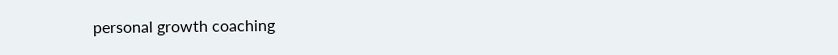personal growth coaching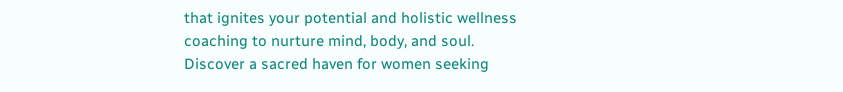that ignites your potential and holistic wellness coaching to nurture mind, body, and soul. Discover a sacred haven for women seeking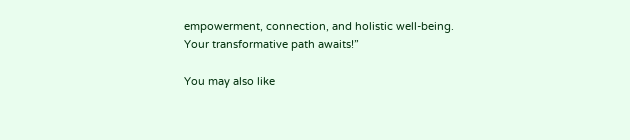empowerment, connection, and holistic well-being. Your transformative path awaits!”

You may also like